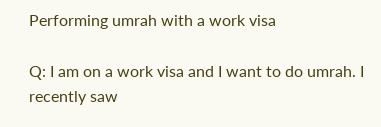Performing umrah with a work visa

Q: I am on a work visa and I want to do umrah. I recently saw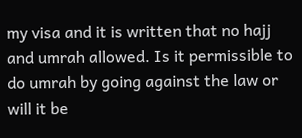my visa and it is written that no hajj and umrah allowed. Is it permissible to do umrah by going against the law or will it be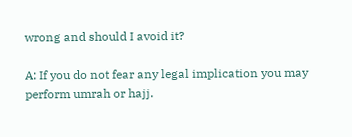wrong and should I avoid it?

A: If you do not fear any legal implication you may perform umrah or hajj.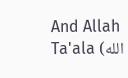And Allah Ta'ala (الله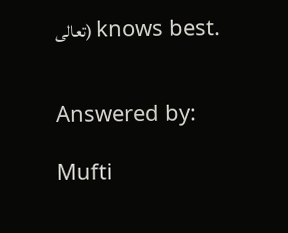تعالى) knows best.


Answered by:

Mufti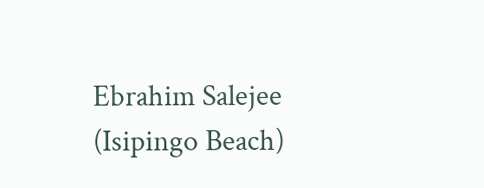Ebrahim Salejee (Isipingo Beach)